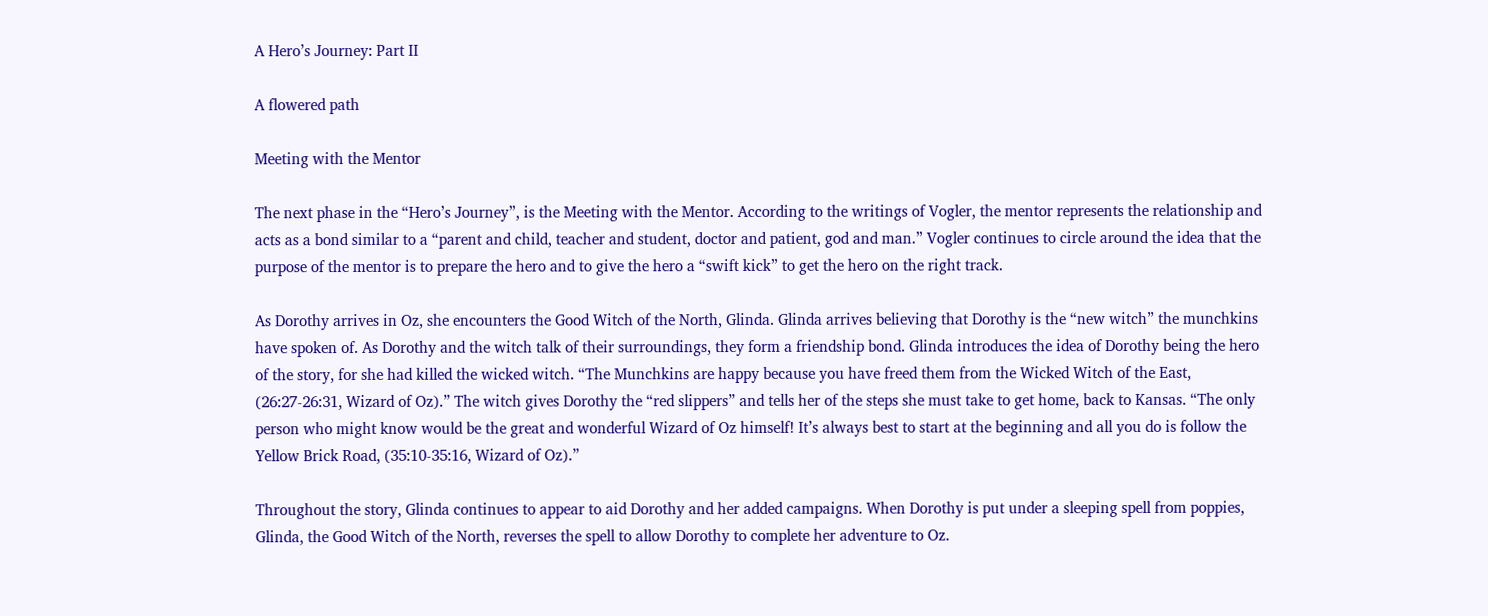A Hero’s Journey: Part II

A flowered path

Meeting with the Mentor

The next phase in the “Hero’s Journey”, is the Meeting with the Mentor. According to the writings of Vogler, the mentor represents the relationship and acts as a bond similar to a “parent and child, teacher and student, doctor and patient, god and man.” Vogler continues to circle around the idea that the purpose of the mentor is to prepare the hero and to give the hero a “swift kick” to get the hero on the right track.

As Dorothy arrives in Oz, she encounters the Good Witch of the North, Glinda. Glinda arrives believing that Dorothy is the “new witch” the munchkins have spoken of. As Dorothy and the witch talk of their surroundings, they form a friendship bond. Glinda introduces the idea of Dorothy being the hero of the story, for she had killed the wicked witch. “The Munchkins are happy because you have freed them from the Wicked Witch of the East, (26:27-26:31, Wizard of Oz).” The witch gives Dorothy the “red slippers” and tells her of the steps she must take to get home, back to Kansas. “The only person who might know would be the great and wonderful Wizard of Oz himself! It’s always best to start at the beginning and all you do is follow the Yellow Brick Road, (35:10-35:16, Wizard of Oz).”

Throughout the story, Glinda continues to appear to aid Dorothy and her added campaigns. When Dorothy is put under a sleeping spell from poppies, Glinda, the Good Witch of the North, reverses the spell to allow Dorothy to complete her adventure to Oz.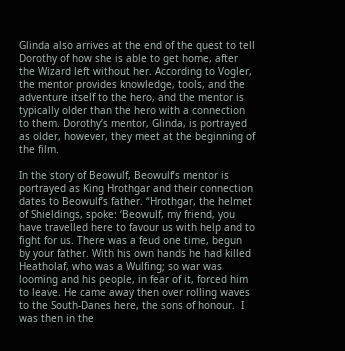Glinda also arrives at the end of the quest to tell Dorothy of how she is able to get home, after the Wizard left without her. According to Vogler, the mentor provides knowledge, tools, and the adventure itself to the hero, and the mentor is typically older than the hero with a connection to them. Dorothy’s mentor, Glinda, is portrayed as older, however, they meet at the beginning of the film.

In the story of Beowulf, Beowulf’s mentor is portrayed as King Hrothgar and their connection dates to Beowulf’s father. “Hrothgar, the helmet of Shieldings, spoke: ‘Beowulf, my friend, you have travelled here to favour us with help and to fight for us. There was a feud one time, begun by your father. With his own hands he had killed Heatholaf, who was a Wulfing; so war was looming and his people, in fear of it, forced him to leave. He came away then over rolling waves to the South-Danes here, the sons of honour.  I was then in the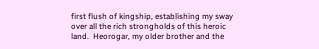first flush of kingship, establishing my sway over all the rich strongholds of this heroic land.  Heorogar, my older brother and the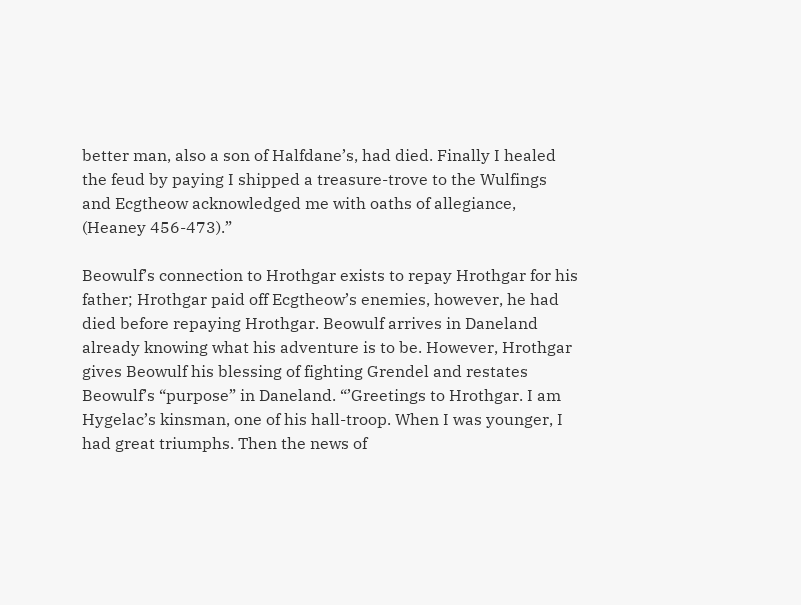better man, also a son of Halfdane’s, had died. Finally I healed the feud by paying I shipped a treasure-trove to the Wulfings and Ecgtheow acknowledged me with oaths of allegiance, (Heaney 456-473).”

Beowulf’s connection to Hrothgar exists to repay Hrothgar for his father; Hrothgar paid off Ecgtheow’s enemies, however, he had died before repaying Hrothgar. Beowulf arrives in Daneland already knowing what his adventure is to be. However, Hrothgar gives Beowulf his blessing of fighting Grendel and restates Beowulf’s “purpose” in Daneland. “’Greetings to Hrothgar. I am Hygelac’s kinsman, one of his hall-troop. When I was younger, I had great triumphs. Then the news of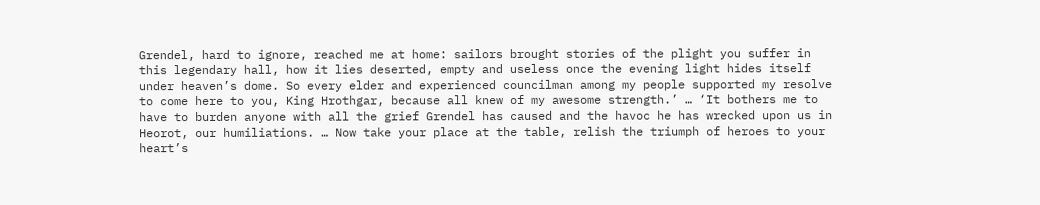Grendel, hard to ignore, reached me at home: sailors brought stories of the plight you suffer in this legendary hall, how it lies deserted, empty and useless once the evening light hides itself under heaven’s dome. So every elder and experienced councilman among my people supported my resolve to come here to you, King Hrothgar, because all knew of my awesome strength.’ … ‘It bothers me to have to burden anyone with all the grief Grendel has caused and the havoc he has wrecked upon us in Heorot, our humiliations. … Now take your place at the table, relish the triumph of heroes to your heart’s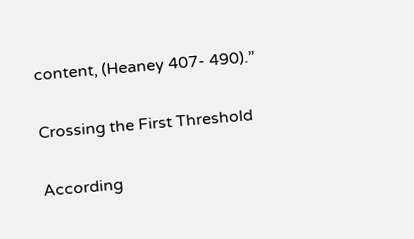content, (Heaney 407- 490).”

Crossing the First Threshold

According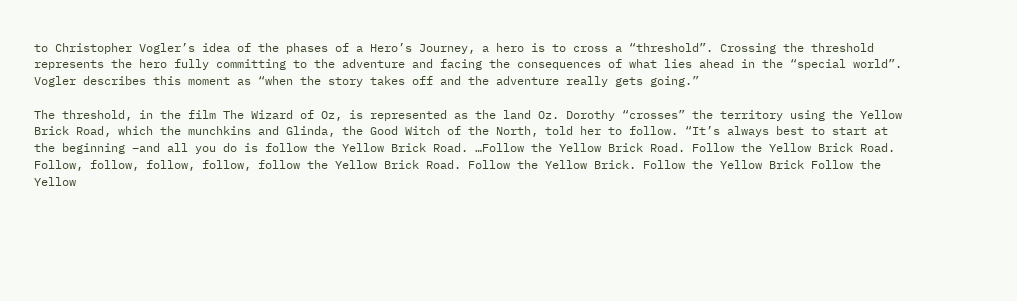to Christopher Vogler’s idea of the phases of a Hero’s Journey, a hero is to cross a “threshold”. Crossing the threshold represents the hero fully committing to the adventure and facing the consequences of what lies ahead in the “special world”. Vogler describes this moment as “when the story takes off and the adventure really gets going.”

The threshold, in the film The Wizard of Oz, is represented as the land Oz. Dorothy “crosses” the territory using the Yellow Brick Road, which the munchkins and Glinda, the Good Witch of the North, told her to follow. “It’s always best to start at the beginning –and all you do is follow the Yellow Brick Road. …Follow the Yellow Brick Road. Follow the Yellow Brick Road. Follow, follow, follow, follow, follow the Yellow Brick Road. Follow the Yellow Brick. Follow the Yellow Brick Follow the Yellow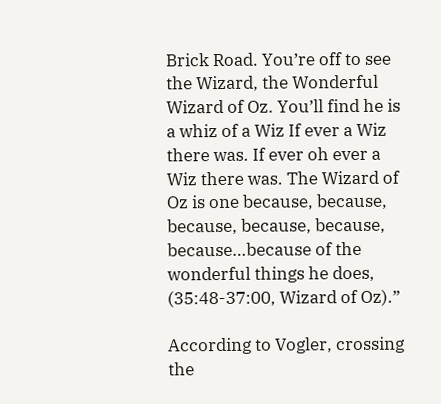Brick Road. You’re off to see the Wizard, the Wonderful Wizard of Oz. You’ll find he is a whiz of a Wiz If ever a Wiz there was. If ever oh ever a Wiz there was. The Wizard of Oz is one because, because, because, because, because, because…because of the wonderful things he does, (35:48-37:00, Wizard of Oz).”

According to Vogler, crossing the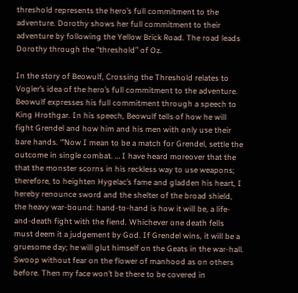threshold represents the hero’s full commitment to the adventure. Dorothy shows her full commitment to their adventure by following the Yellow Brick Road. The road leads Dorothy through the “threshold” of Oz.

In the story of Beowulf, Crossing the Threshold relates to Vogler’s idea of the hero’s full commitment to the adventure. Beowulf expresses his full commitment through a speech to King Hrothgar. In his speech, Beowulf tells of how he will fight Grendel and how him and his men with only use their bare hands. “’Now I mean to be a match for Grendel, settle the outcome in single combat. … I have heard moreover that the that the monster scorns in his reckless way to use weapons; therefore, to heighten Hygelac’s fame and gladden his heart, I hereby renounce sword and the shelter of the broad shield, the heavy war-bound: hand-to-hand is how it will be, a life-and-death fight with the fiend. Whichever one death fells must deem it a judgement by God. If Grendel wins, it will be a gruesome day; he will glut himself on the Geats in the war-hall. Swoop without fear on the flower of manhood as on others before. Then my face won’t be there to be covered in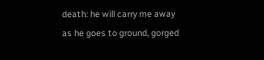death: he will carry me away as he goes to ground, gorged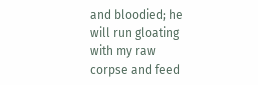and bloodied; he will run gloating with my raw corpse and feed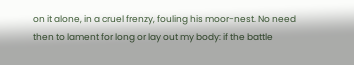on it alone, in a cruel frenzy, fouling his moor-nest. No need then to lament for long or lay out my body: if the battle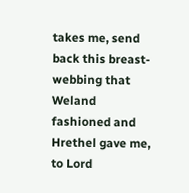takes me, send back this breast-webbing that Weland fashioned and Hrethel gave me, to Lord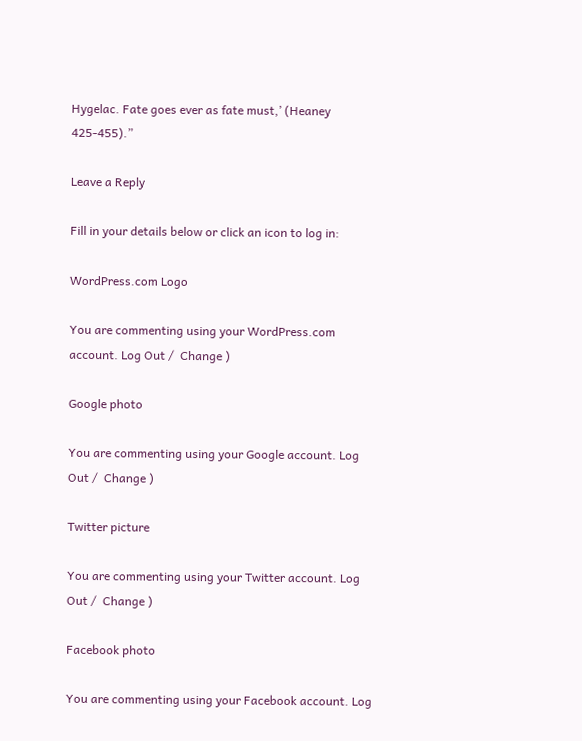Hygelac. Fate goes ever as fate must,’ (Heaney 425-455).”

Leave a Reply

Fill in your details below or click an icon to log in:

WordPress.com Logo

You are commenting using your WordPress.com account. Log Out /  Change )

Google photo

You are commenting using your Google account. Log Out /  Change )

Twitter picture

You are commenting using your Twitter account. Log Out /  Change )

Facebook photo

You are commenting using your Facebook account. Log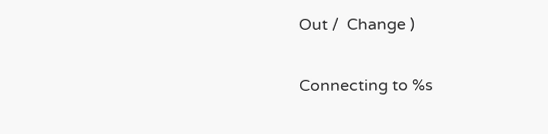Out /  Change )

Connecting to %s